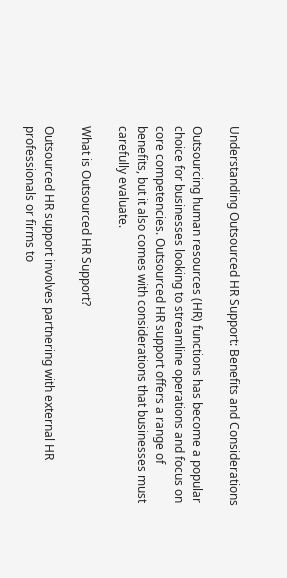Understanding Outsourced HR Support: Benefits and Considerations

Outsourcing human resources (HR) functions has become a popular choice for businesses looking to streamline operations and focus on core competencies. Outsourced HR support offers a range of benefits, but it also comes with considerations that businesses must carefully evaluate.

What is Outsourced HR Support?

Outsourced HR support involves partnering with external HR professionals or firms to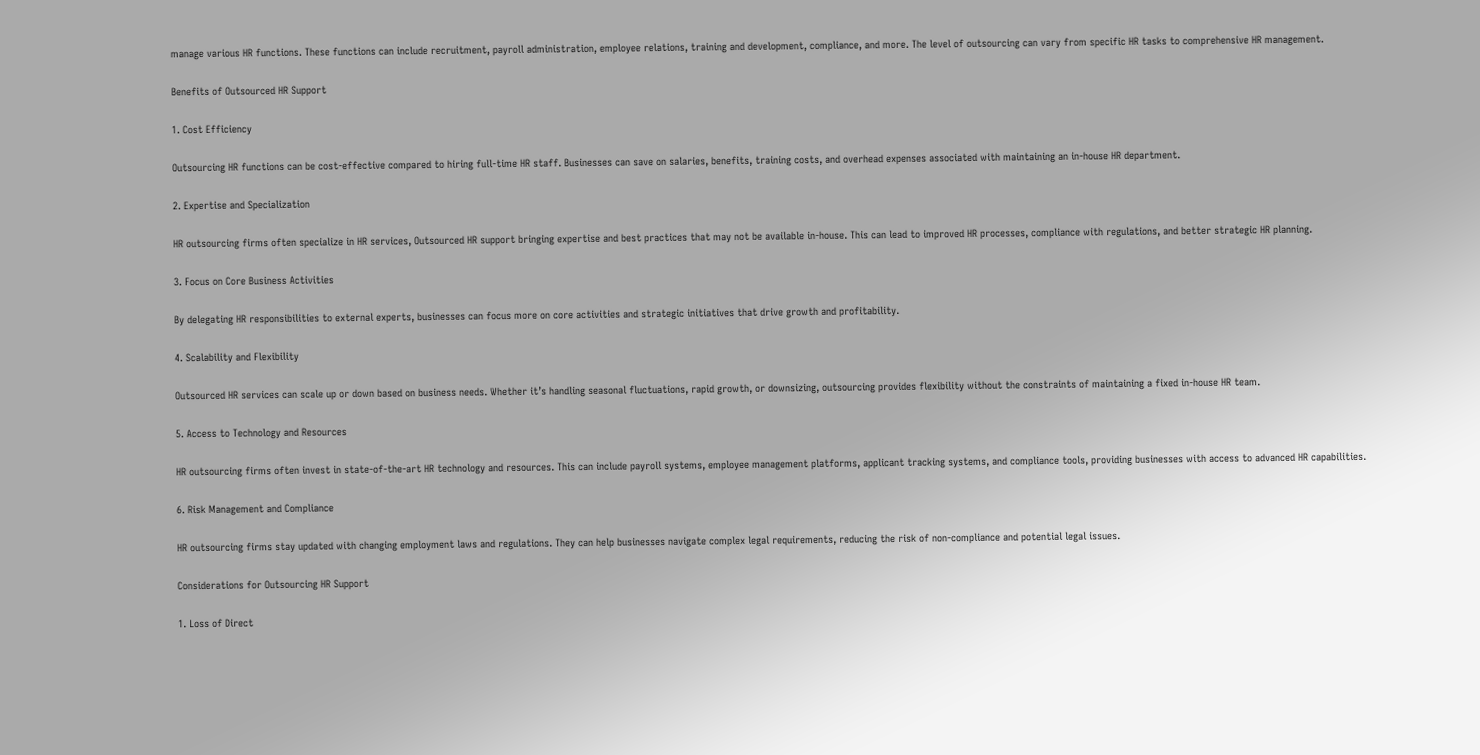manage various HR functions. These functions can include recruitment, payroll administration, employee relations, training and development, compliance, and more. The level of outsourcing can vary from specific HR tasks to comprehensive HR management.

Benefits of Outsourced HR Support

1. Cost Efficiency

Outsourcing HR functions can be cost-effective compared to hiring full-time HR staff. Businesses can save on salaries, benefits, training costs, and overhead expenses associated with maintaining an in-house HR department.

2. Expertise and Specialization

HR outsourcing firms often specialize in HR services, Outsourced HR support bringing expertise and best practices that may not be available in-house. This can lead to improved HR processes, compliance with regulations, and better strategic HR planning.

3. Focus on Core Business Activities

By delegating HR responsibilities to external experts, businesses can focus more on core activities and strategic initiatives that drive growth and profitability.

4. Scalability and Flexibility

Outsourced HR services can scale up or down based on business needs. Whether it’s handling seasonal fluctuations, rapid growth, or downsizing, outsourcing provides flexibility without the constraints of maintaining a fixed in-house HR team.

5. Access to Technology and Resources

HR outsourcing firms often invest in state-of-the-art HR technology and resources. This can include payroll systems, employee management platforms, applicant tracking systems, and compliance tools, providing businesses with access to advanced HR capabilities.

6. Risk Management and Compliance

HR outsourcing firms stay updated with changing employment laws and regulations. They can help businesses navigate complex legal requirements, reducing the risk of non-compliance and potential legal issues.

Considerations for Outsourcing HR Support

1. Loss of Direct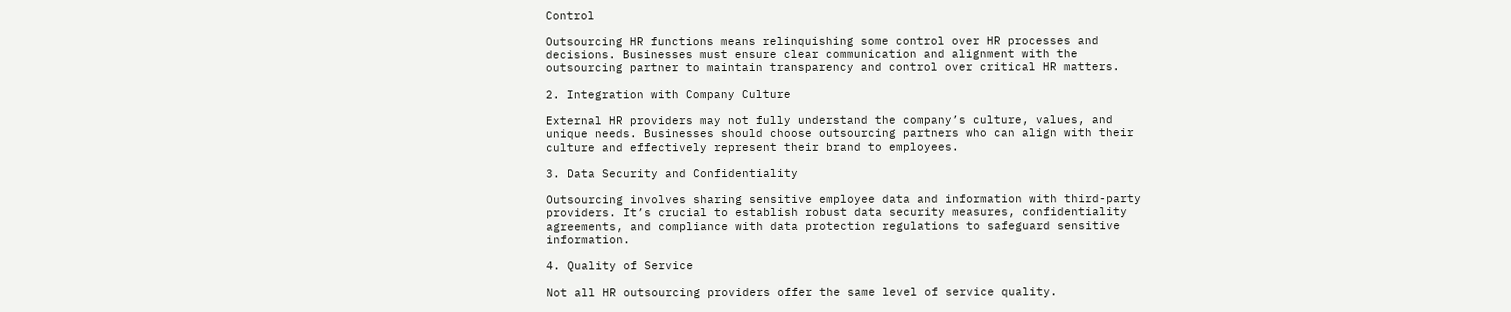Control

Outsourcing HR functions means relinquishing some control over HR processes and decisions. Businesses must ensure clear communication and alignment with the outsourcing partner to maintain transparency and control over critical HR matters.

2. Integration with Company Culture

External HR providers may not fully understand the company’s culture, values, and unique needs. Businesses should choose outsourcing partners who can align with their culture and effectively represent their brand to employees.

3. Data Security and Confidentiality

Outsourcing involves sharing sensitive employee data and information with third-party providers. It’s crucial to establish robust data security measures, confidentiality agreements, and compliance with data protection regulations to safeguard sensitive information.

4. Quality of Service

Not all HR outsourcing providers offer the same level of service quality.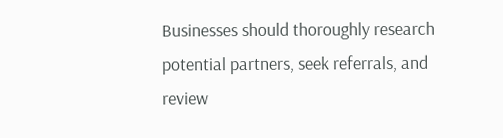Businesses should thoroughly research potential partners, seek referrals, and review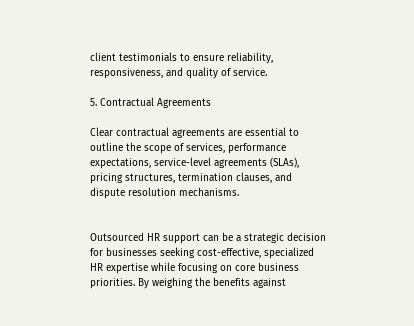client testimonials to ensure reliability, responsiveness, and quality of service.

5. Contractual Agreements

Clear contractual agreements are essential to outline the scope of services, performance expectations, service-level agreements (SLAs), pricing structures, termination clauses, and dispute resolution mechanisms.


Outsourced HR support can be a strategic decision for businesses seeking cost-effective, specialized HR expertise while focusing on core business priorities. By weighing the benefits against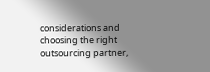considerations and choosing the right outsourcing partner,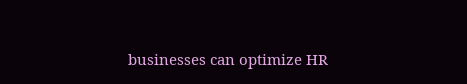businesses can optimize HR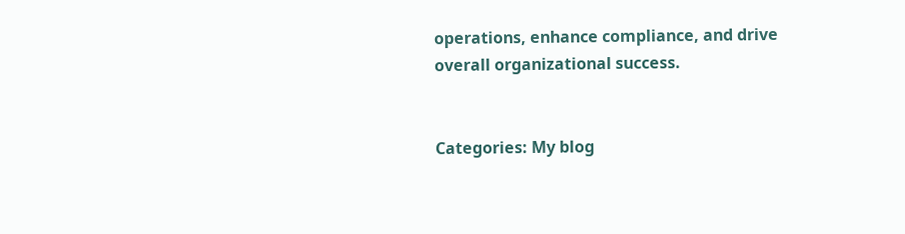operations, enhance compliance, and drive overall organizational success.


Categories: My blog